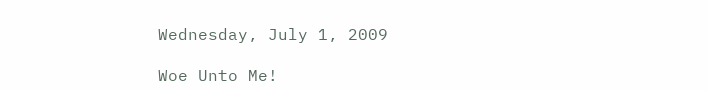Wednesday, July 1, 2009

Woe Unto Me!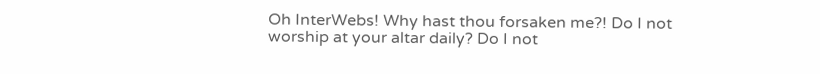Oh InterWebs! Why hast thou forsaken me?! Do I not worship at your altar daily? Do I not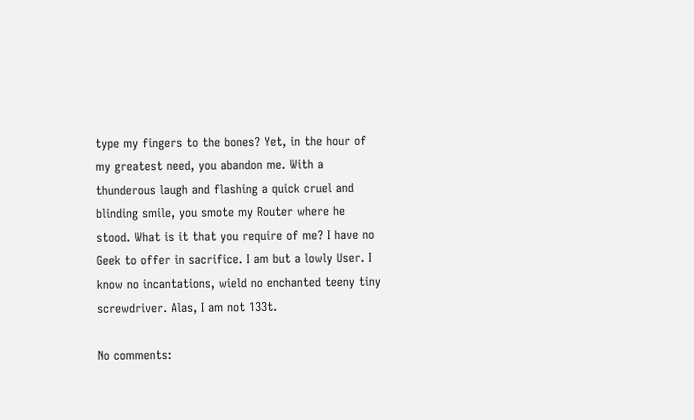type my fingers to the bones? Yet, in the hour of my greatest need, you abandon me. With a thunderous laugh and flashing a quick cruel and blinding smile, you smote my Router where he stood. What is it that you require of me? I have no Geek to offer in sacrifice. I am but a lowly User. I know no incantations, wield no enchanted teeny tiny screwdriver. Alas, I am not 133t.

No comments: